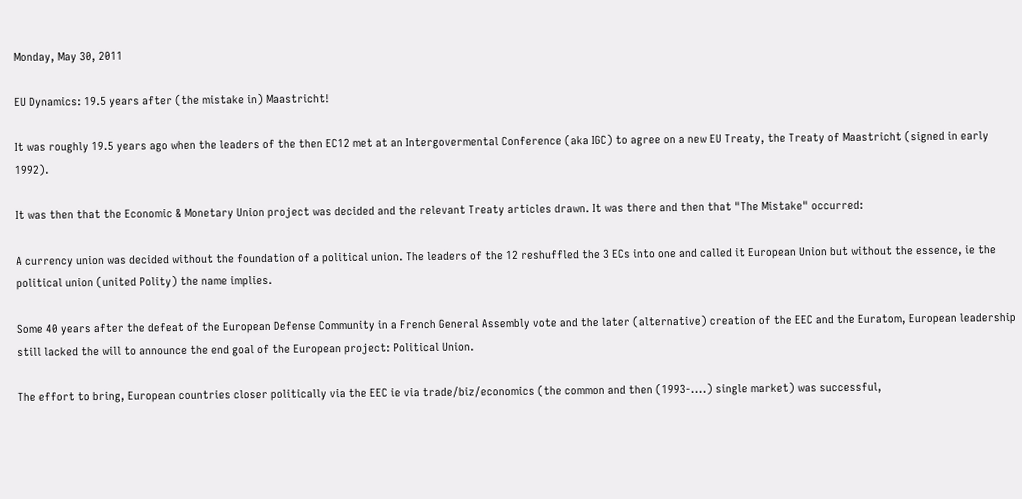Monday, May 30, 2011

EU Dynamics: 19.5 years after (the mistake in) Maastricht!

It was roughly 19.5 years ago when the leaders of the then EC12 met at an Intergovermental Conference (aka IGC) to agree on a new EU Treaty, the Treaty of Maastricht (signed in early 1992).

It was then that the Economic & Monetary Union project was decided and the relevant Treaty articles drawn. It was there and then that "The Mistake" occurred:

A currency union was decided without the foundation of a political union. The leaders of the 12 reshuffled the 3 ECs into one and called it European Union but without the essence, ie the political union (united Polity) the name implies.

Some 40 years after the defeat of the European Defense Community in a French General Assembly vote and the later (alternative) creation of the EEC and the Euratom, European leadership still lacked the will to announce the end goal of the European project: Political Union.

The effort to bring, European countries closer politically via the EEC ie via trade/biz/economics (the common and then (1993-....) single market) was successful,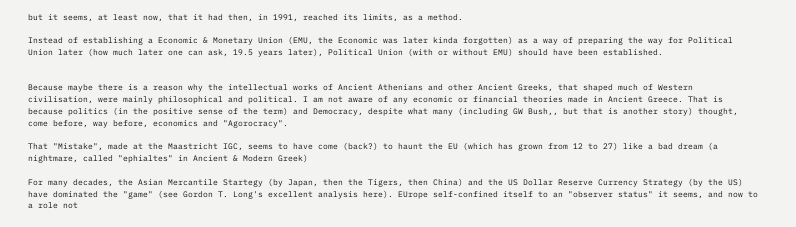but it seems, at least now, that it had then, in 1991, reached its limits, as a method.

Instead of establishing a Economic & Monetary Union (EMU, the Economic was later kinda forgotten) as a way of preparing the way for Political Union later (how much later one can ask, 19.5 years later), Political Union (with or without EMU) should have been established.


Because maybe there is a reason why the intellectual works of Ancient Athenians and other Ancient Greeks, that shaped much of Western civilisation, were mainly philosophical and political. I am not aware of any economic or financial theories made in Ancient Greece. That is because politics (in the positive sense of the term) and Democracy, despite what many (including GW Bush,, but that is another story) thought, come before, way before, economics and "Agorocracy".

That "Mistake", made at the Maastricht IGC, seems to have come (back?) to haunt the EU (which has grown from 12 to 27) like a bad dream (a nightmare, called "ephialtes" in Ancient & Modern Greek)

For many decades, the Asian Mercantile Startegy (by Japan, then the Tigers, then China) and the US Dollar Reserve Currency Strategy (by the US) have dominated the "game" (see Gordon T. Long's excellent analysis here). EUrope self-confined itself to an "observer status" it seems, and now to a role not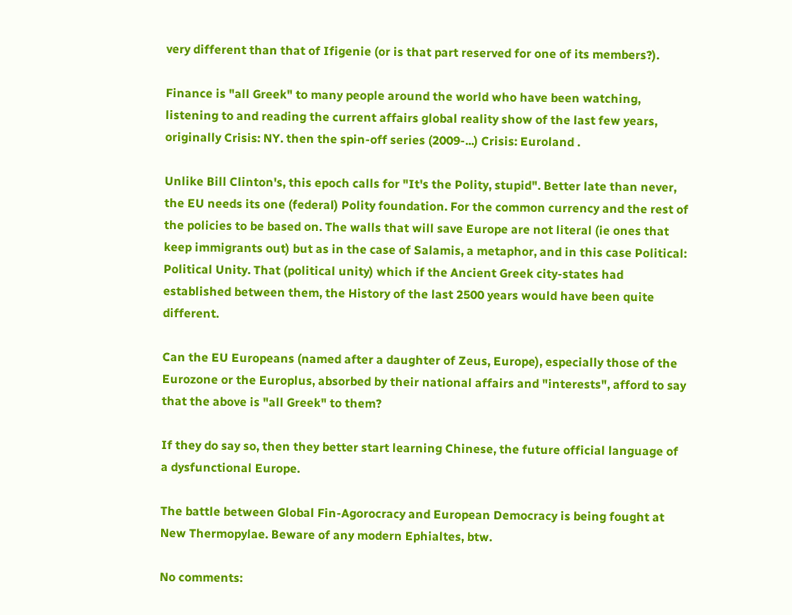very different than that of Ifigenie (or is that part reserved for one of its members?).

Finance is "all Greek" to many people around the world who have been watching, listening to and reading the current affairs global reality show of the last few years, originally Crisis: NY. then the spin-off series (2009-...) Crisis: Euroland .

Unlike Bill Clinton's, this epoch calls for "It's the Polity, stupid". Better late than never, the EU needs its one (federal) Polity foundation. For the common currency and the rest of the policies to be based on. The walls that will save Europe are not literal (ie ones that keep immigrants out) but as in the case of Salamis, a metaphor, and in this case Political: Political Unity. That (political unity) which if the Ancient Greek city-states had established between them, the History of the last 2500 years would have been quite different.

Can the EU Europeans (named after a daughter of Zeus, Europe), especially those of the Eurozone or the Europlus, absorbed by their national affairs and "interests", afford to say that the above is "all Greek" to them?

If they do say so, then they better start learning Chinese, the future official language of a dysfunctional Europe.

The battle between Global Fin-Agorocracy and European Democracy is being fought at New Thermopylae. Beware of any modern Ephialtes, btw.

No comments: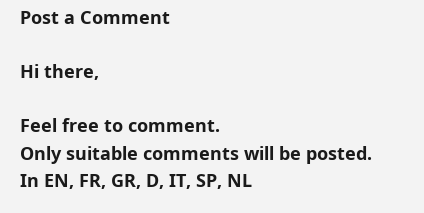Post a Comment

Hi there,

Feel free to comment.
Only suitable comments will be posted.
In EN, FR, GR, D, IT, SP, NL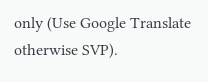only (Use Google Translate otherwise SVP).